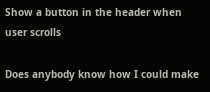Show a button in the header when user scrolls

Does anybody know how I could make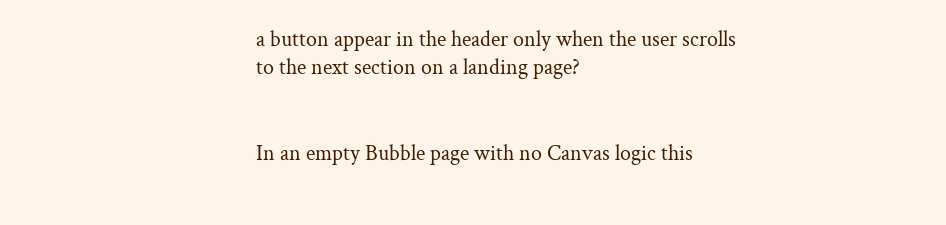a button appear in the header only when the user scrolls to the next section on a landing page?


In an empty Bubble page with no Canvas logic this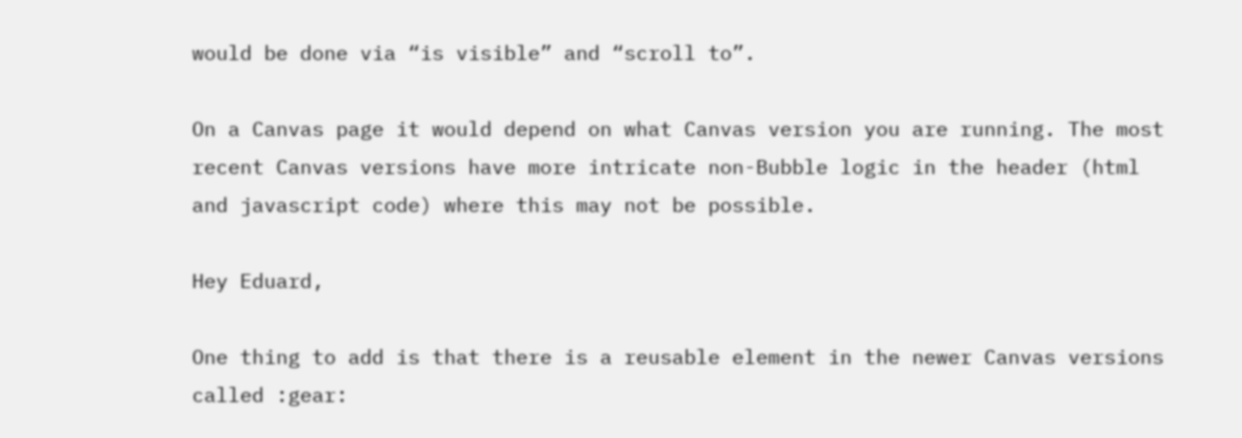would be done via “is visible” and “scroll to”.

On a Canvas page it would depend on what Canvas version you are running. The most recent Canvas versions have more intricate non-Bubble logic in the header (html and javascript code) where this may not be possible.

Hey Eduard,

One thing to add is that there is a reusable element in the newer Canvas versions called :gear: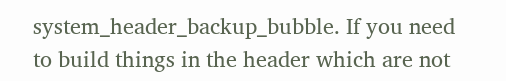system_header_backup_bubble. If you need to build things in the header which are not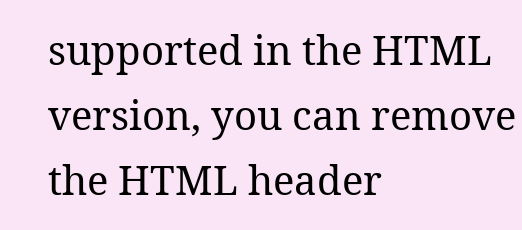supported in the HTML version, you can remove the HTML header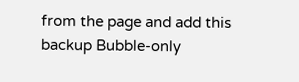from the page and add this backup Bubble-only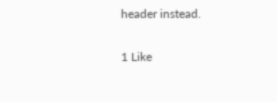header instead.

1 Like